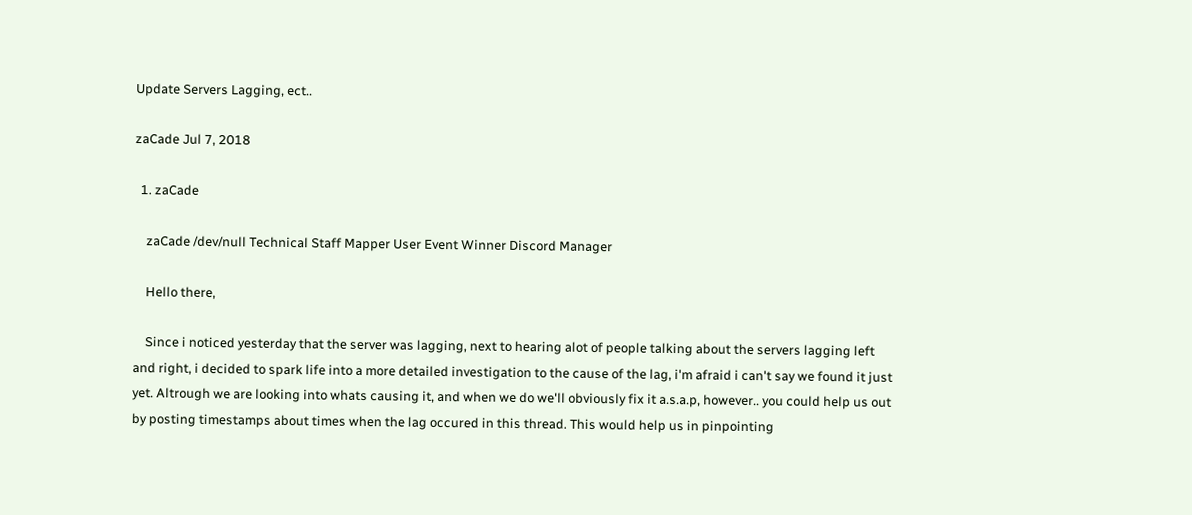Update Servers Lagging, ect..

zaCade Jul 7, 2018

  1. zaCade

    zaCade /dev/null Technical Staff Mapper User Event Winner Discord Manager

    Hello there,

    Since i noticed yesterday that the server was lagging, next to hearing alot of people talking about the servers lagging left and right, i decided to spark life into a more detailed investigation to the cause of the lag, i'm afraid i can't say we found it just yet. Altrough we are looking into whats causing it, and when we do we'll obviously fix it a.s.a.p, however.. you could help us out by posting timestamps about times when the lag occured in this thread. This would help us in pinpointing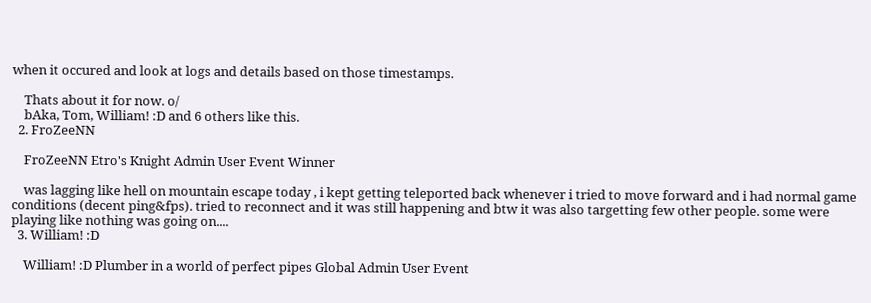when it occured and look at logs and details based on those timestamps.

    Thats about it for now. o/
    bAka, Tom, William! :D and 6 others like this.
  2. FroZeeNN

    FroZeeNN Etro's Knight Admin User Event Winner

    was lagging like hell on mountain escape today , i kept getting teleported back whenever i tried to move forward and i had normal game conditions (decent ping&fps). tried to reconnect and it was still happening and btw it was also targetting few other people. some were playing like nothing was going on....
  3. William! :D

    William! :D Plumber in a world of perfect pipes Global Admin User Event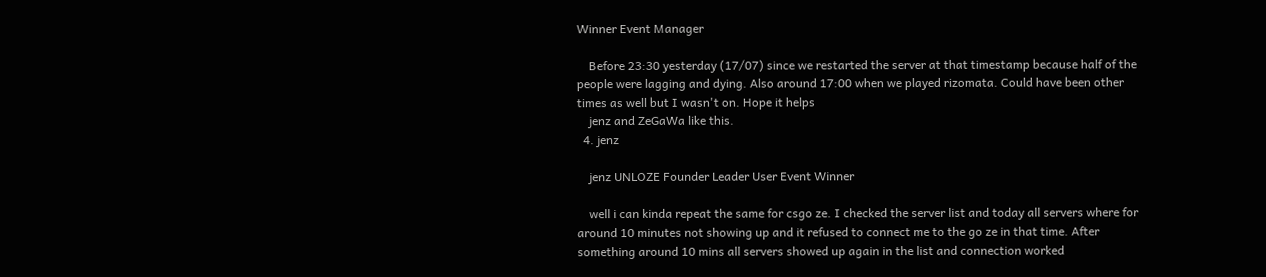Winner Event Manager

    Before 23:30 yesterday (17/07) since we restarted the server at that timestamp because half of the people were lagging and dying. Also around 17:00 when we played rizomata. Could have been other times as well but I wasn't on. Hope it helps
    jenz and ZeGaWa like this.
  4. jenz

    jenz UNLOZE Founder Leader User Event Winner

    well i can kinda repeat the same for csgo ze. I checked the server list and today all servers where for around 10 minutes not showing up and it refused to connect me to the go ze in that time. After something around 10 mins all servers showed up again in the list and connection worked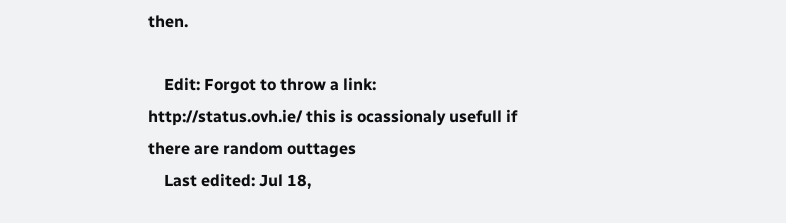then.

    Edit: Forgot to throw a link: http://status.ovh.ie/ this is ocassionaly usefull if there are random outtages
    Last edited: Jul 18,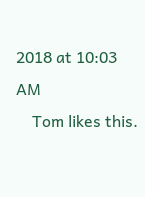2018 at 10:03 AM
    Tom likes this.